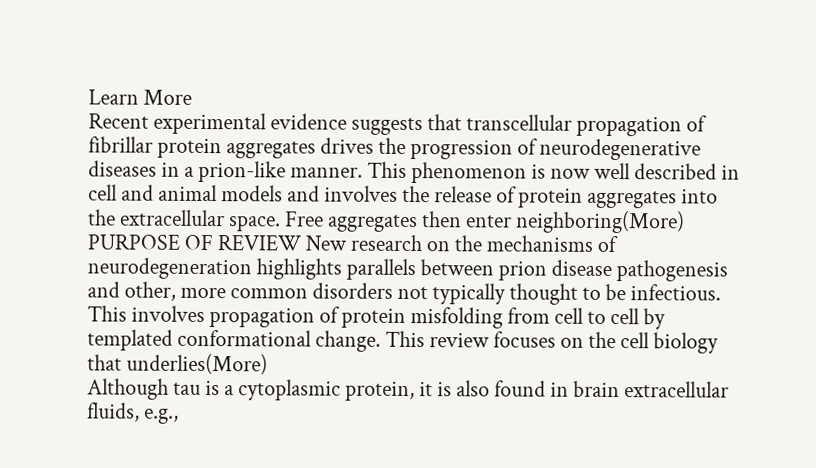Learn More
Recent experimental evidence suggests that transcellular propagation of fibrillar protein aggregates drives the progression of neurodegenerative diseases in a prion-like manner. This phenomenon is now well described in cell and animal models and involves the release of protein aggregates into the extracellular space. Free aggregates then enter neighboring(More)
PURPOSE OF REVIEW New research on the mechanisms of neurodegeneration highlights parallels between prion disease pathogenesis and other, more common disorders not typically thought to be infectious. This involves propagation of protein misfolding from cell to cell by templated conformational change. This review focuses on the cell biology that underlies(More)
Although tau is a cytoplasmic protein, it is also found in brain extracellular fluids, e.g.,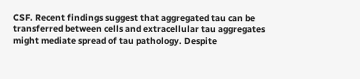CSF. Recent findings suggest that aggregated tau can be transferred between cells and extracellular tau aggregates might mediate spread of tau pathology. Despite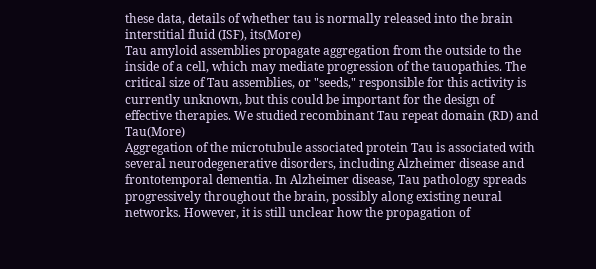these data, details of whether tau is normally released into the brain interstitial fluid (ISF), its(More)
Tau amyloid assemblies propagate aggregation from the outside to the inside of a cell, which may mediate progression of the tauopathies. The critical size of Tau assemblies, or "seeds," responsible for this activity is currently unknown, but this could be important for the design of effective therapies. We studied recombinant Tau repeat domain (RD) and Tau(More)
Aggregation of the microtubule associated protein Tau is associated with several neurodegenerative disorders, including Alzheimer disease and frontotemporal dementia. In Alzheimer disease, Tau pathology spreads progressively throughout the brain, possibly along existing neural networks. However, it is still unclear how the propagation of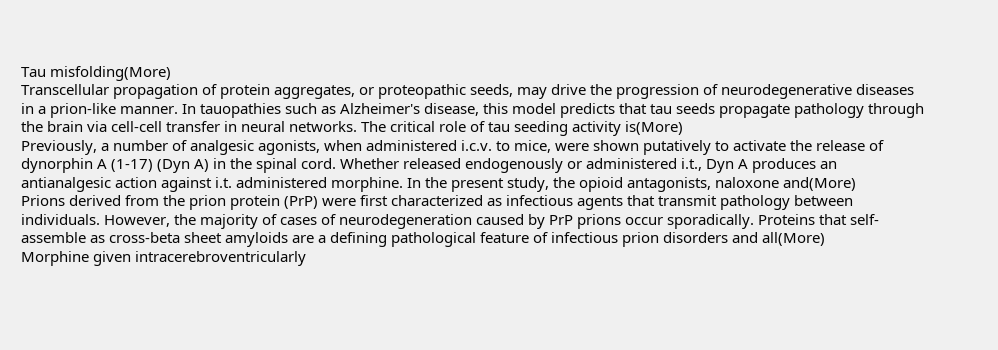Tau misfolding(More)
Transcellular propagation of protein aggregates, or proteopathic seeds, may drive the progression of neurodegenerative diseases in a prion-like manner. In tauopathies such as Alzheimer's disease, this model predicts that tau seeds propagate pathology through the brain via cell-cell transfer in neural networks. The critical role of tau seeding activity is(More)
Previously, a number of analgesic agonists, when administered i.c.v. to mice, were shown putatively to activate the release of dynorphin A (1-17) (Dyn A) in the spinal cord. Whether released endogenously or administered i.t., Dyn A produces an antianalgesic action against i.t. administered morphine. In the present study, the opioid antagonists, naloxone and(More)
Prions derived from the prion protein (PrP) were first characterized as infectious agents that transmit pathology between individuals. However, the majority of cases of neurodegeneration caused by PrP prions occur sporadically. Proteins that self-assemble as cross-beta sheet amyloids are a defining pathological feature of infectious prion disorders and all(More)
Morphine given intracerebroventricularly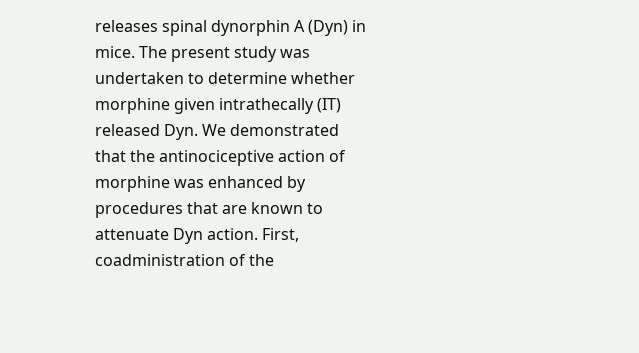releases spinal dynorphin A (Dyn) in mice. The present study was undertaken to determine whether morphine given intrathecally (IT) released Dyn. We demonstrated that the antinociceptive action of morphine was enhanced by procedures that are known to attenuate Dyn action. First, coadministration of the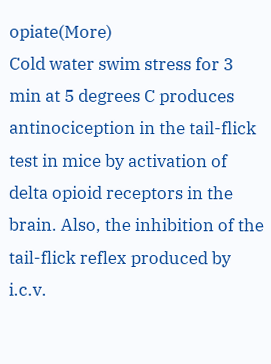opiate(More)
Cold water swim stress for 3 min at 5 degrees C produces antinociception in the tail-flick test in mice by activation of delta opioid receptors in the brain. Also, the inhibition of the tail-flick reflex produced by i.c.v.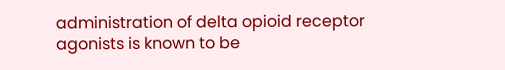administration of delta opioid receptor agonists is known to be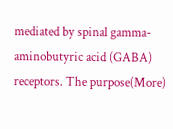mediated by spinal gamma-aminobutyric acid (GABA) receptors. The purpose(More)